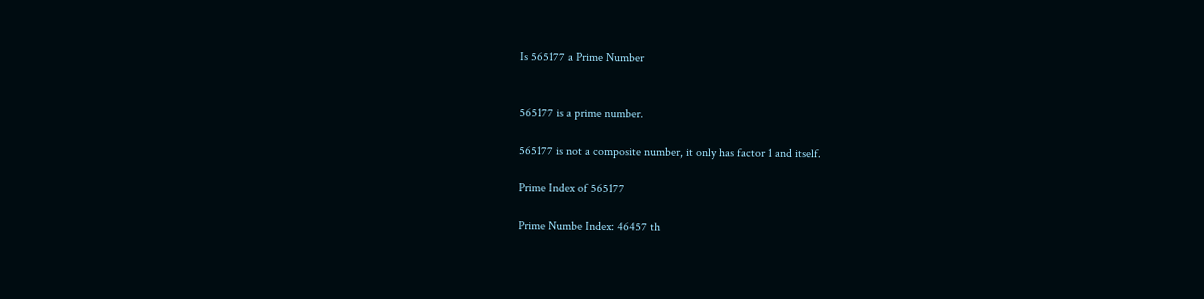Is 565177 a Prime Number


565177 is a prime number.

565177 is not a composite number, it only has factor 1 and itself.

Prime Index of 565177

Prime Numbe Index: 46457 th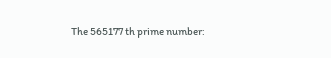The 565177 th prime number: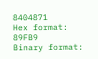8404871
Hex format: 89FB9
Binary format: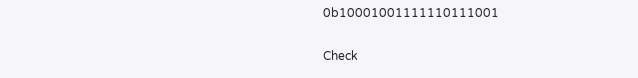0b10001001111110111001

Check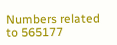Numbers related to 565177